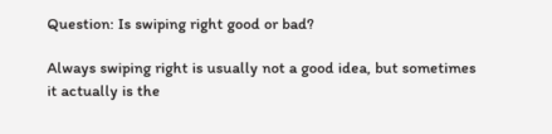Question: Is swiping right good or bad?

Always swiping right is usually not a good idea, but sometimes it actually is the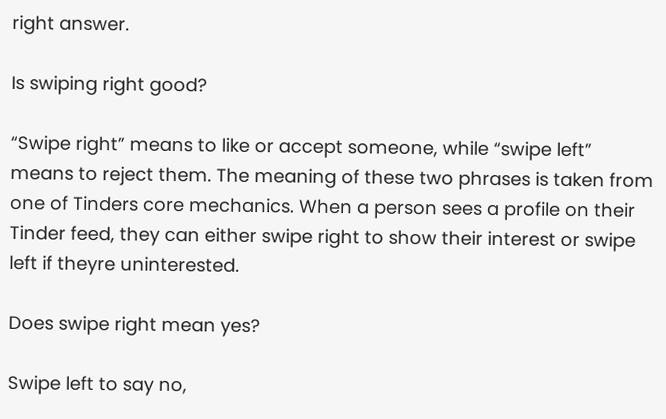right answer.

Is swiping right good?

“Swipe right” means to like or accept someone, while “swipe left” means to reject them. The meaning of these two phrases is taken from one of Tinders core mechanics. When a person sees a profile on their Tinder feed, they can either swipe right to show their interest or swipe left if theyre uninterested.

Does swipe right mean yes?

Swipe left to say no,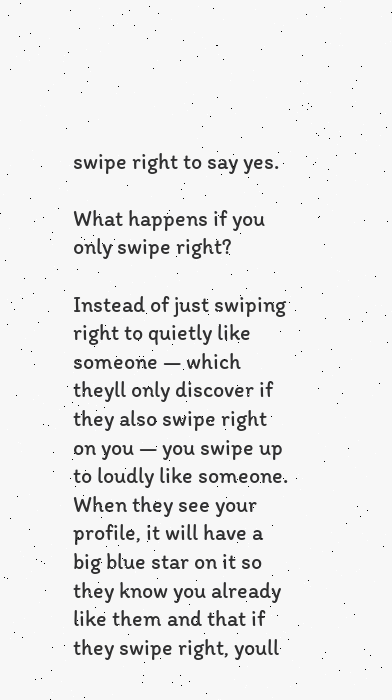swipe right to say yes.

What happens if you only swipe right?

Instead of just swiping right to quietly like someone — which theyll only discover if they also swipe right on you — you swipe up to loudly like someone. When they see your profile, it will have a big blue star on it so they know you already like them and that if they swipe right, youll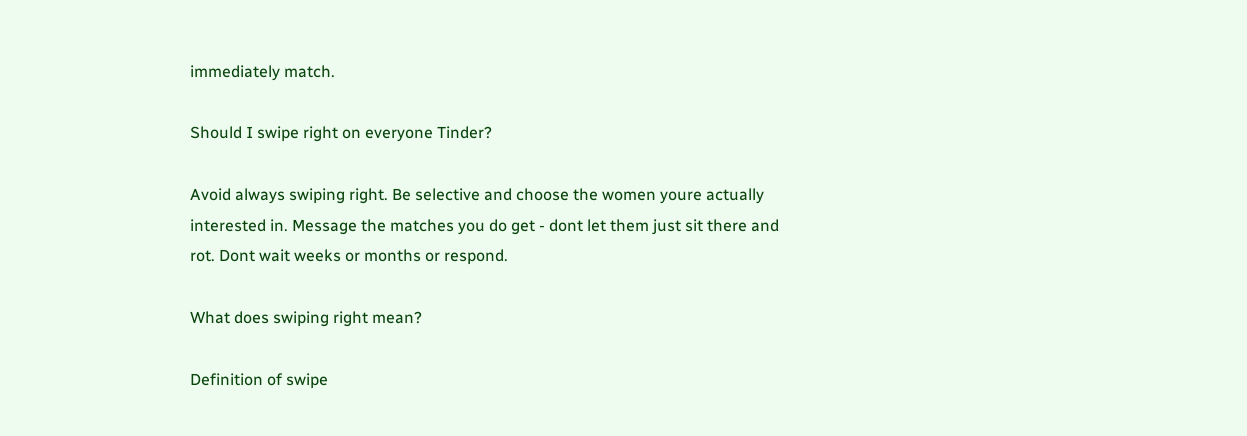immediately match.

Should I swipe right on everyone Tinder?

Avoid always swiping right. Be selective and choose the women youre actually interested in. Message the matches you do get - dont let them just sit there and rot. Dont wait weeks or months or respond.

What does swiping right mean?

Definition of swipe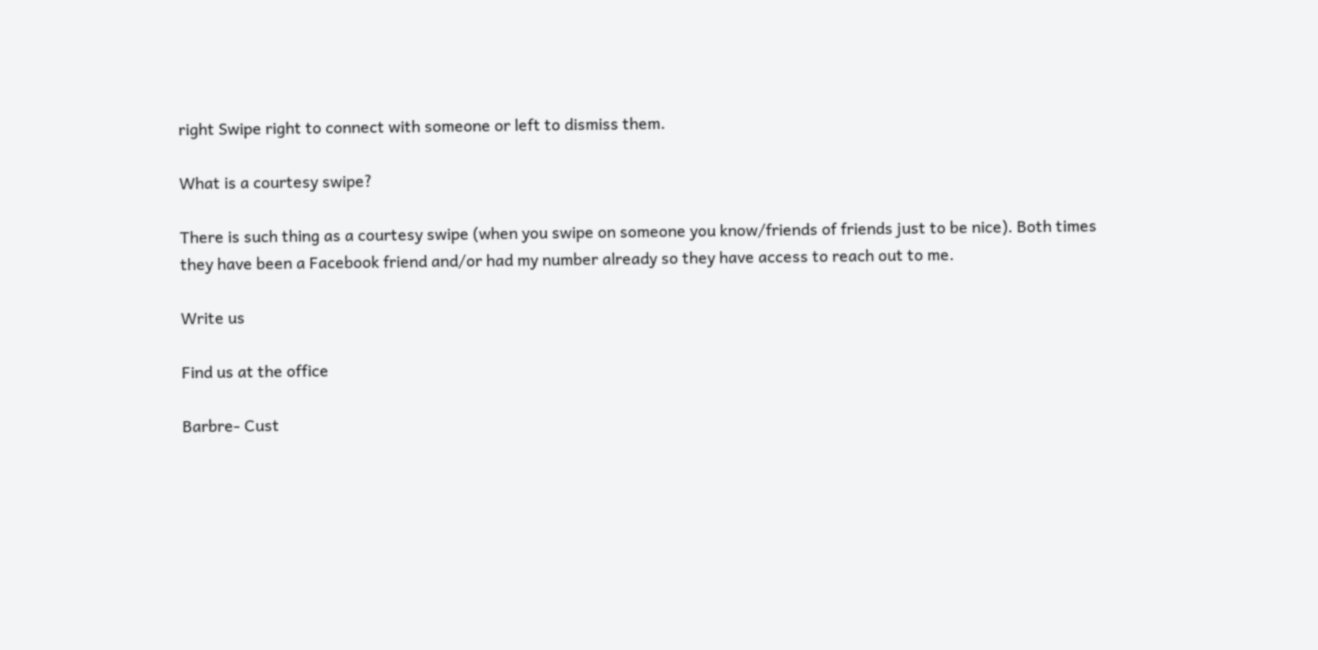right Swipe right to connect with someone or left to dismiss them.

What is a courtesy swipe?

There is such thing as a courtesy swipe (when you swipe on someone you know/friends of friends just to be nice). Both times they have been a Facebook friend and/or had my number already so they have access to reach out to me.

Write us

Find us at the office

Barbre- Cust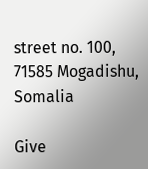street no. 100, 71585 Mogadishu, Somalia

Give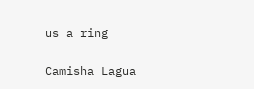us a ring

Camisha Lagua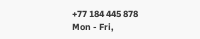+77 184 445 878
Mon - Fri,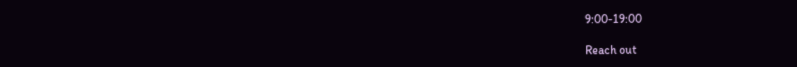9:00-19:00

Reach out